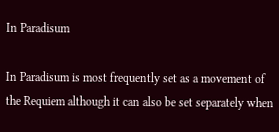In Paradisum

In Paradisum is most frequently set as a movement of the Requiem although it can also be set separately when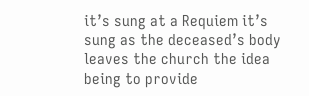it’s sung at a Requiem it’s sung as the deceased’s body leaves the church the idea being to provide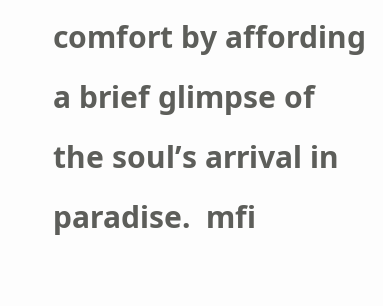comfort by affording a brief glimpse of the soul’s arrival in paradise.  mfi